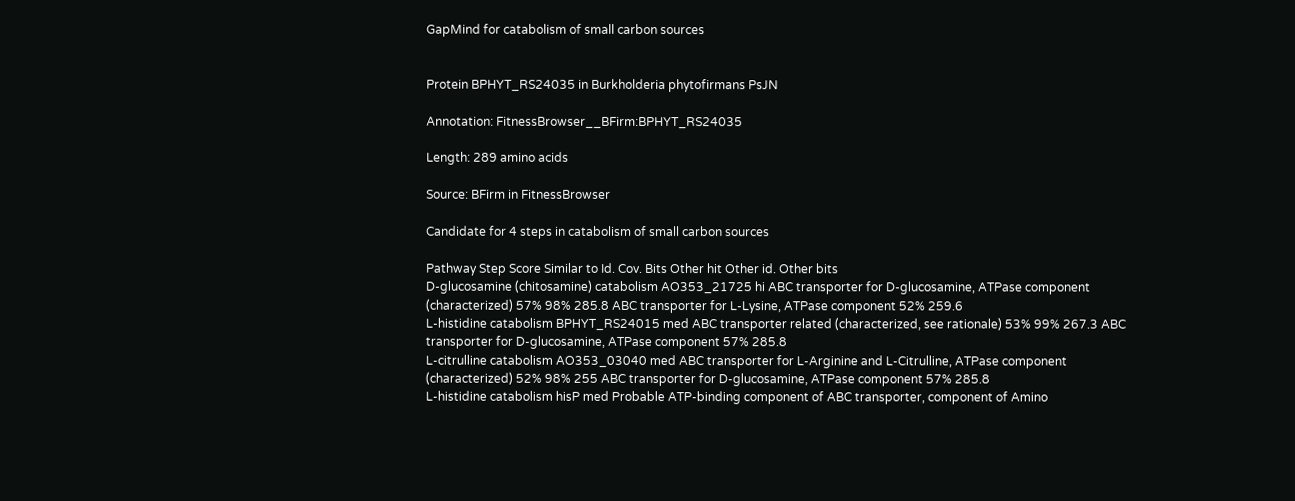GapMind for catabolism of small carbon sources


Protein BPHYT_RS24035 in Burkholderia phytofirmans PsJN

Annotation: FitnessBrowser__BFirm:BPHYT_RS24035

Length: 289 amino acids

Source: BFirm in FitnessBrowser

Candidate for 4 steps in catabolism of small carbon sources

Pathway Step Score Similar to Id. Cov. Bits Other hit Other id. Other bits
D-glucosamine (chitosamine) catabolism AO353_21725 hi ABC transporter for D-glucosamine, ATPase component (characterized) 57% 98% 285.8 ABC transporter for L-Lysine, ATPase component 52% 259.6
L-histidine catabolism BPHYT_RS24015 med ABC transporter related (characterized, see rationale) 53% 99% 267.3 ABC transporter for D-glucosamine, ATPase component 57% 285.8
L-citrulline catabolism AO353_03040 med ABC transporter for L-Arginine and L-Citrulline, ATPase component (characterized) 52% 98% 255 ABC transporter for D-glucosamine, ATPase component 57% 285.8
L-histidine catabolism hisP med Probable ATP-binding component of ABC transporter, component of Amino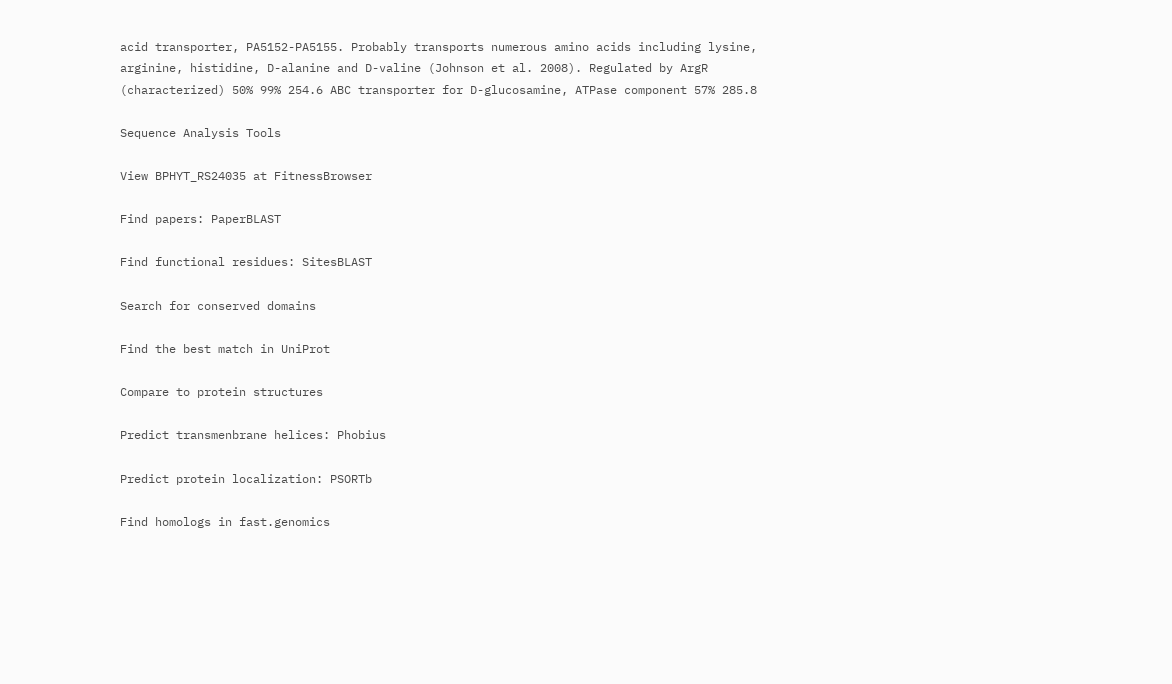acid transporter, PA5152-PA5155. Probably transports numerous amino acids including lysine, arginine, histidine, D-alanine and D-valine (Johnson et al. 2008). Regulated by ArgR (characterized) 50% 99% 254.6 ABC transporter for D-glucosamine, ATPase component 57% 285.8

Sequence Analysis Tools

View BPHYT_RS24035 at FitnessBrowser

Find papers: PaperBLAST

Find functional residues: SitesBLAST

Search for conserved domains

Find the best match in UniProt

Compare to protein structures

Predict transmenbrane helices: Phobius

Predict protein localization: PSORTb

Find homologs in fast.genomics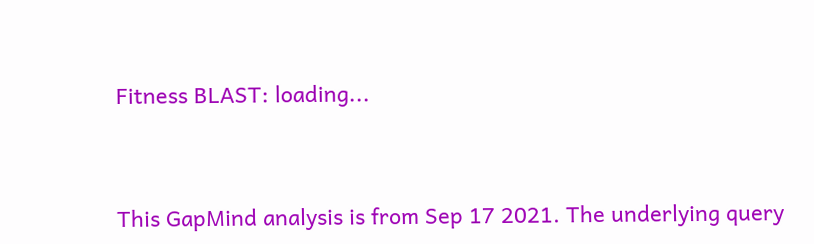Fitness BLAST: loading...



This GapMind analysis is from Sep 17 2021. The underlying query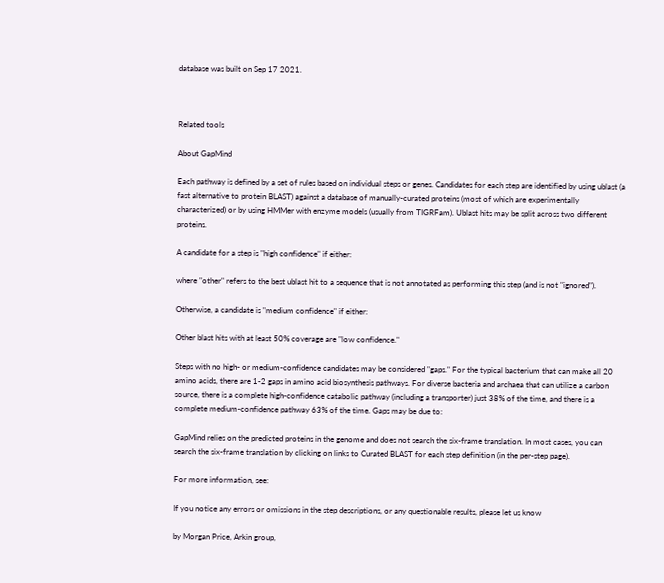database was built on Sep 17 2021.



Related tools

About GapMind

Each pathway is defined by a set of rules based on individual steps or genes. Candidates for each step are identified by using ublast (a fast alternative to protein BLAST) against a database of manually-curated proteins (most of which are experimentally characterized) or by using HMMer with enzyme models (usually from TIGRFam). Ublast hits may be split across two different proteins.

A candidate for a step is "high confidence" if either:

where "other" refers to the best ublast hit to a sequence that is not annotated as performing this step (and is not "ignored").

Otherwise, a candidate is "medium confidence" if either:

Other blast hits with at least 50% coverage are "low confidence."

Steps with no high- or medium-confidence candidates may be considered "gaps." For the typical bacterium that can make all 20 amino acids, there are 1-2 gaps in amino acid biosynthesis pathways. For diverse bacteria and archaea that can utilize a carbon source, there is a complete high-confidence catabolic pathway (including a transporter) just 38% of the time, and there is a complete medium-confidence pathway 63% of the time. Gaps may be due to:

GapMind relies on the predicted proteins in the genome and does not search the six-frame translation. In most cases, you can search the six-frame translation by clicking on links to Curated BLAST for each step definition (in the per-step page).

For more information, see:

If you notice any errors or omissions in the step descriptions, or any questionable results, please let us know

by Morgan Price, Arkin group,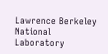Lawrence Berkeley National Laboratory